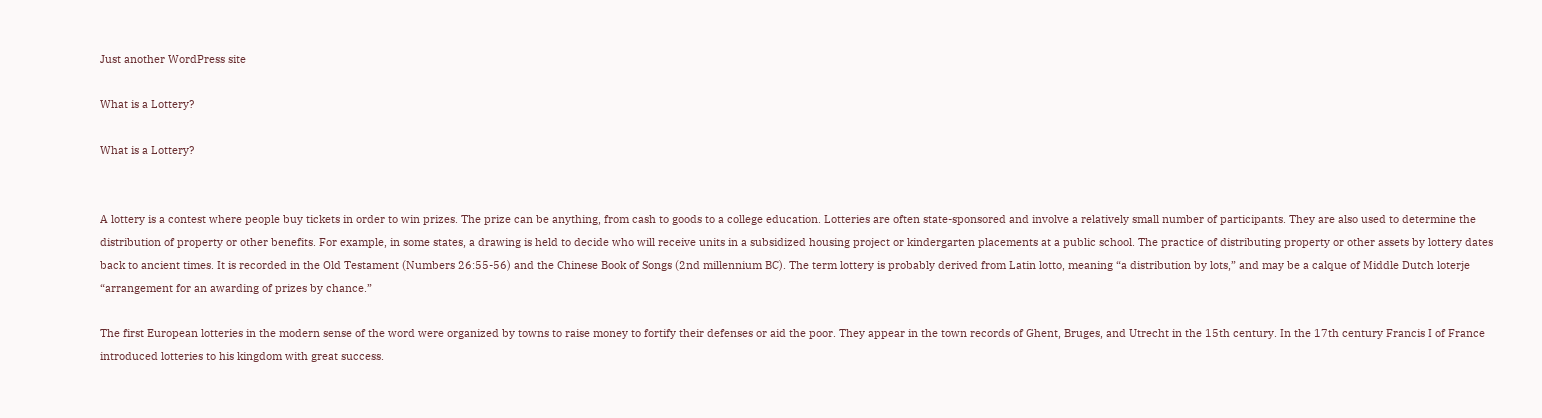Just another WordPress site

What is a Lottery?

What is a Lottery?


A lottery is a contest where people buy tickets in order to win prizes. The prize can be anything, from cash to goods to a college education. Lotteries are often state-sponsored and involve a relatively small number of participants. They are also used to determine the distribution of property or other benefits. For example, in some states, a drawing is held to decide who will receive units in a subsidized housing project or kindergarten placements at a public school. The practice of distributing property or other assets by lottery dates back to ancient times. It is recorded in the Old Testament (Numbers 26:55-56) and the Chinese Book of Songs (2nd millennium BC). The term lottery is probably derived from Latin lotto, meaning “a distribution by lots,” and may be a calque of Middle Dutch loterje “arrangement for an awarding of prizes by chance.”

The first European lotteries in the modern sense of the word were organized by towns to raise money to fortify their defenses or aid the poor. They appear in the town records of Ghent, Bruges, and Utrecht in the 15th century. In the 17th century Francis I of France introduced lotteries to his kingdom with great success.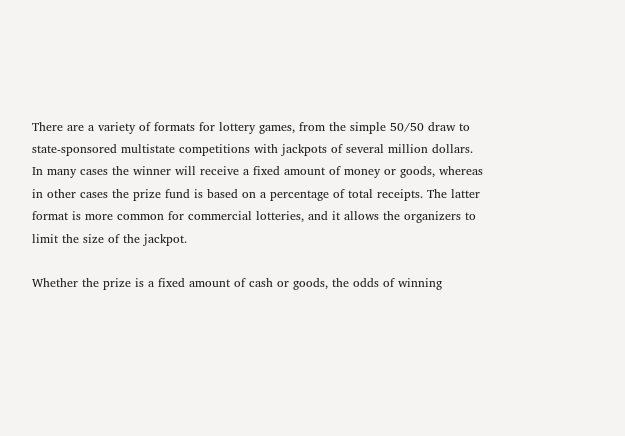There are a variety of formats for lottery games, from the simple 50/50 draw to state-sponsored multistate competitions with jackpots of several million dollars. In many cases the winner will receive a fixed amount of money or goods, whereas in other cases the prize fund is based on a percentage of total receipts. The latter format is more common for commercial lotteries, and it allows the organizers to limit the size of the jackpot.

Whether the prize is a fixed amount of cash or goods, the odds of winning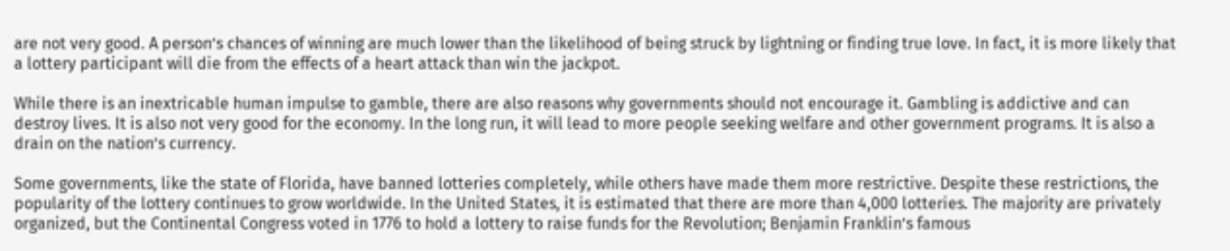are not very good. A person’s chances of winning are much lower than the likelihood of being struck by lightning or finding true love. In fact, it is more likely that a lottery participant will die from the effects of a heart attack than win the jackpot.

While there is an inextricable human impulse to gamble, there are also reasons why governments should not encourage it. Gambling is addictive and can destroy lives. It is also not very good for the economy. In the long run, it will lead to more people seeking welfare and other government programs. It is also a drain on the nation’s currency.

Some governments, like the state of Florida, have banned lotteries completely, while others have made them more restrictive. Despite these restrictions, the popularity of the lottery continues to grow worldwide. In the United States, it is estimated that there are more than 4,000 lotteries. The majority are privately organized, but the Continental Congress voted in 1776 to hold a lottery to raise funds for the Revolution; Benjamin Franklin’s famous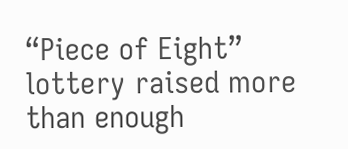“Piece of Eight” lottery raised more than enough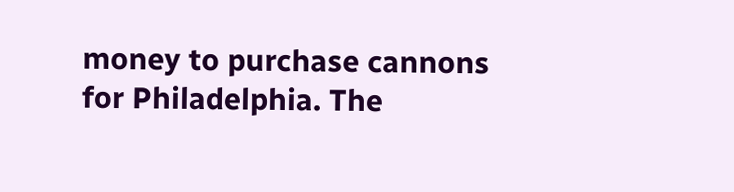money to purchase cannons for Philadelphia. The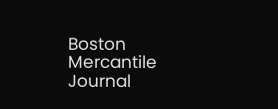Boston Mercantile Journal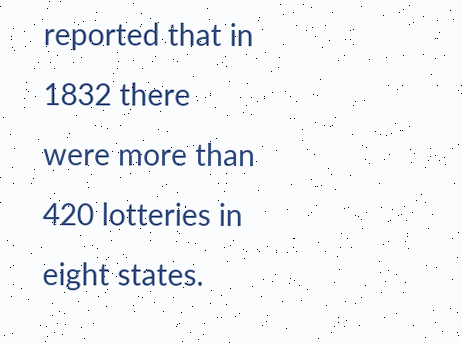reported that in 1832 there were more than 420 lotteries in eight states.